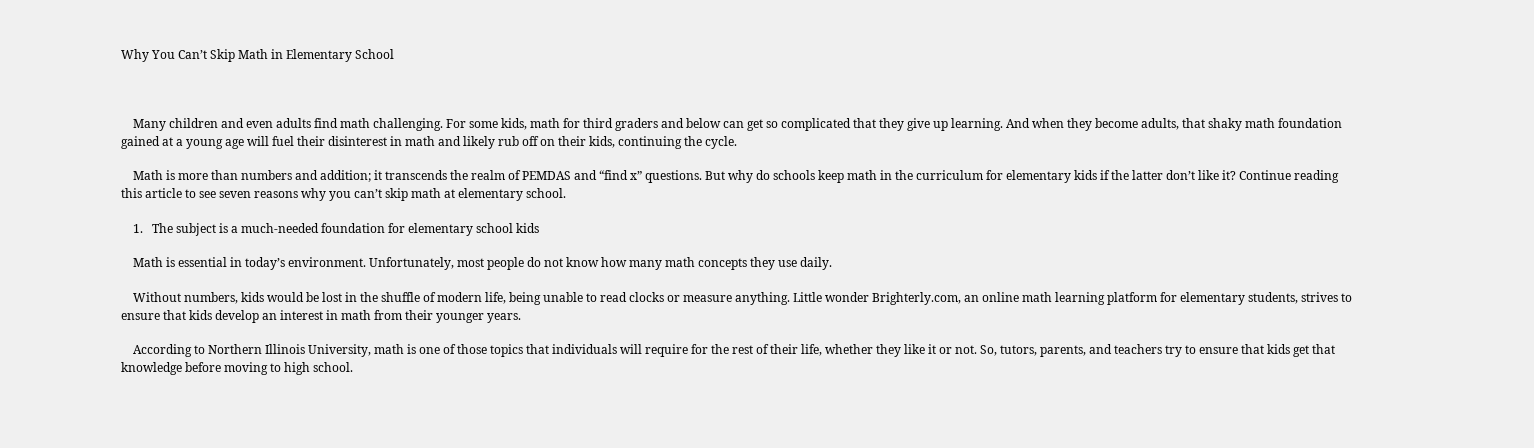Why You Can’t Skip Math in Elementary School



    Many children and even adults find math challenging. For some kids, math for third graders and below can get so complicated that they give up learning. And when they become adults, that shaky math foundation gained at a young age will fuel their disinterest in math and likely rub off on their kids, continuing the cycle.

    Math is more than numbers and addition; it transcends the realm of PEMDAS and “find x” questions. But why do schools keep math in the curriculum for elementary kids if the latter don’t like it? Continue reading this article to see seven reasons why you can’t skip math at elementary school.

    1.   The subject is a much-needed foundation for elementary school kids

    Math is essential in today’s environment. Unfortunately, most people do not know how many math concepts they use daily.

    Without numbers, kids would be lost in the shuffle of modern life, being unable to read clocks or measure anything. Little wonder Brighterly.com, an online math learning platform for elementary students, strives to ensure that kids develop an interest in math from their younger years.

    According to Northern Illinois University, math is one of those topics that individuals will require for the rest of their life, whether they like it or not. So, tutors, parents, and teachers try to ensure that kids get that knowledge before moving to high school.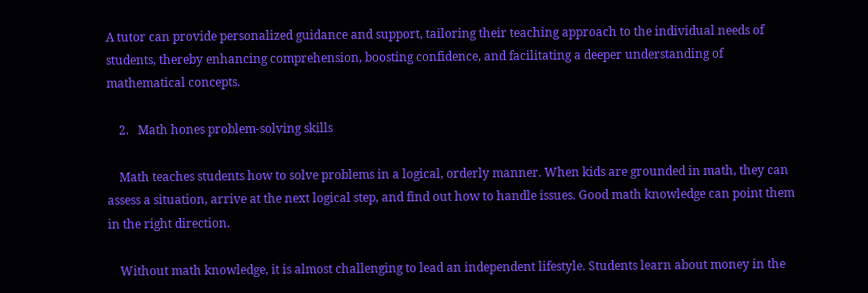A tutor can provide personalized guidance and support, tailoring their teaching approach to the individual needs of students, thereby enhancing comprehension, boosting confidence, and facilitating a deeper understanding of mathematical concepts.

    2.   Math hones problem-solving skills

    Math teaches students how to solve problems in a logical, orderly manner. When kids are grounded in math, they can assess a situation, arrive at the next logical step, and find out how to handle issues. Good math knowledge can point them in the right direction.

    Without math knowledge, it is almost challenging to lead an independent lifestyle. Students learn about money in the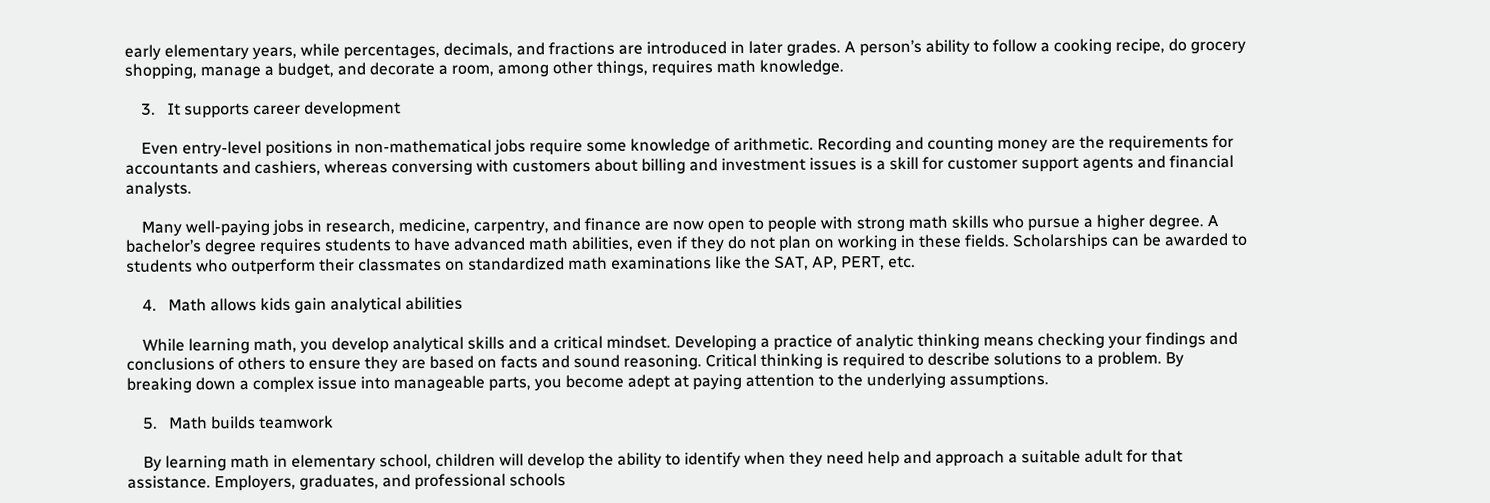early elementary years, while percentages, decimals, and fractions are introduced in later grades. A person’s ability to follow a cooking recipe, do grocery shopping, manage a budget, and decorate a room, among other things, requires math knowledge.

    3.   It supports career development

    Even entry-level positions in non-mathematical jobs require some knowledge of arithmetic. Recording and counting money are the requirements for accountants and cashiers, whereas conversing with customers about billing and investment issues is a skill for customer support agents and financial analysts.

    Many well-paying jobs in research, medicine, carpentry, and finance are now open to people with strong math skills who pursue a higher degree. A bachelor’s degree requires students to have advanced math abilities, even if they do not plan on working in these fields. Scholarships can be awarded to students who outperform their classmates on standardized math examinations like the SAT, AP, PERT, etc.

    4.   Math allows kids gain analytical abilities

    While learning math, you develop analytical skills and a critical mindset. Developing a practice of analytic thinking means checking your findings and conclusions of others to ensure they are based on facts and sound reasoning. Critical thinking is required to describe solutions to a problem. By breaking down a complex issue into manageable parts, you become adept at paying attention to the underlying assumptions.

    5.   Math builds teamwork

    By learning math in elementary school, children will develop the ability to identify when they need help and approach a suitable adult for that assistance. Employers, graduates, and professional schools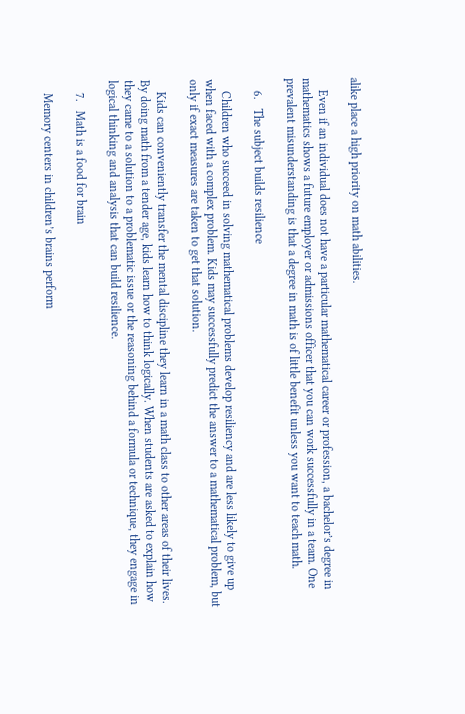alike place a high priority on math abilities.

    Even if an individual does not have a particular mathematical career or profession, a bachelor’s degree in mathematics shows a future employer or admissions officer that you can work successfully in a team. One prevalent misunderstanding is that a degree in math is of little benefit unless you want to teach math.

    6.   The subject builds resilience

    Children who succeed in solving mathematical problems develop resiliency and are less likely to give up when faced with a complex problem. Kids may successfully predict the answer to a mathematical problem, but only if exact measures are taken to get that solution.

    Kids can conveniently transfer the mental discipline they learn in a math class to other areas of their lives. By doing math from a tender age, kids learn how to think logically. When students are asked to explain how they came to a solution to a problematic issue or the reasoning behind a formula or technique, they engage in logical thinking and analysis that can build resilience.

    7.   Math is a food for brain

    Memory centers in children’s brains perform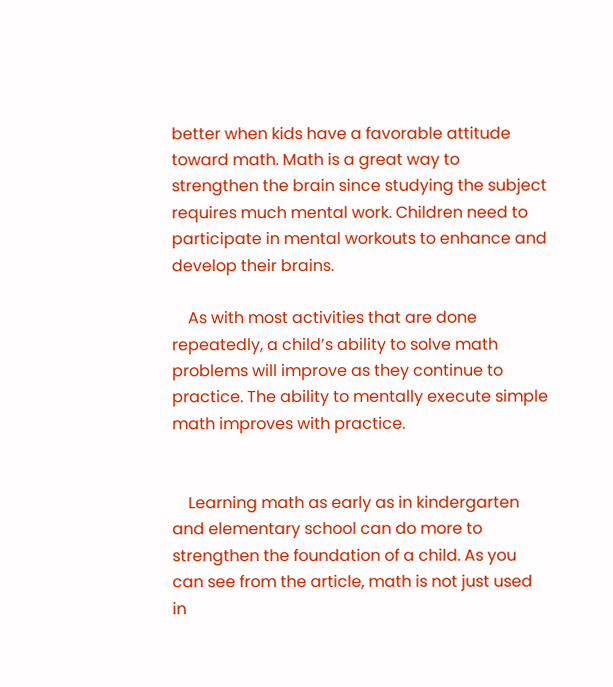better when kids have a favorable attitude toward math. Math is a great way to strengthen the brain since studying the subject requires much mental work. Children need to participate in mental workouts to enhance and develop their brains.

    As with most activities that are done repeatedly, a child’s ability to solve math problems will improve as they continue to practice. The ability to mentally execute simple math improves with practice.


    Learning math as early as in kindergarten and elementary school can do more to strengthen the foundation of a child. As you can see from the article, math is not just used in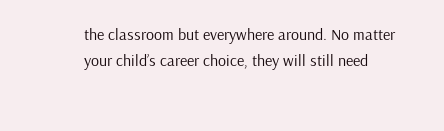the classroom but everywhere around. No matter your child’s career choice, they will still need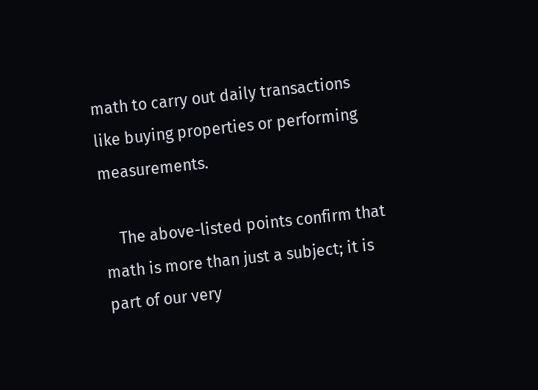math to carry out daily transactions like buying properties or performing measurements.

    The above-listed points confirm that math is more than just a subject; it is part of our very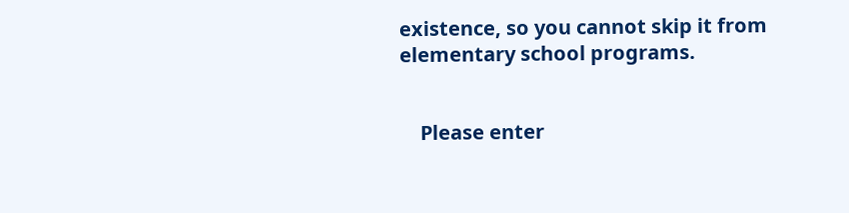existence, so you cannot skip it from elementary school programs.


    Please enter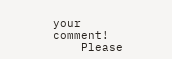your comment!
    Please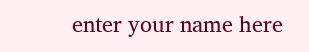enter your name here